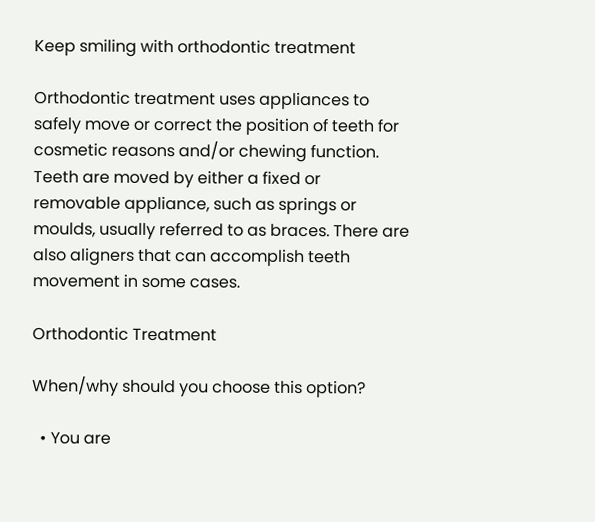Keep smiling with orthodontic treatment

Orthodontic treatment uses appliances to safely move or correct the position of teeth for cosmetic reasons and/or chewing function. Teeth are moved by either a fixed or removable appliance, such as springs or moulds, usually referred to as braces. There are also aligners that can accomplish teeth movement in some cases.

Orthodontic Treatment

When/why should you choose this option?

  • You are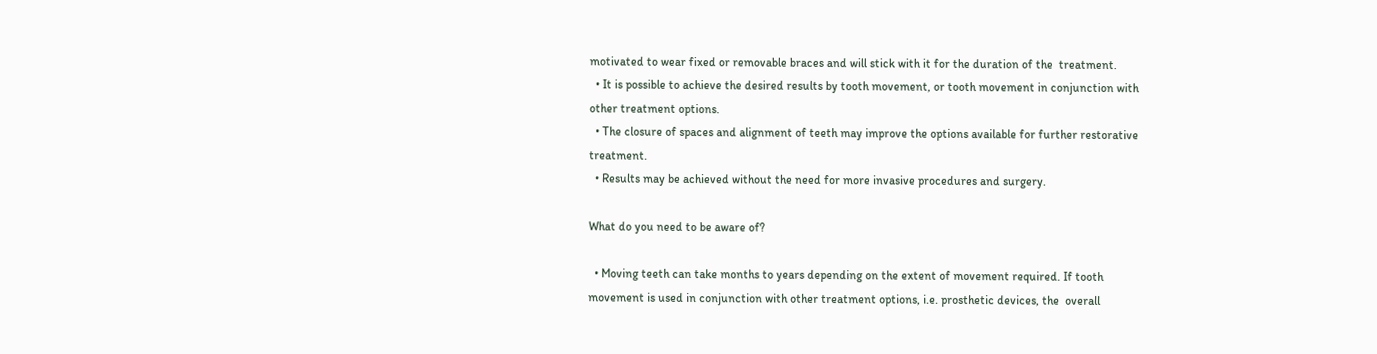motivated to wear fixed or removable braces and will stick with it for the duration of the  treatment.
  • It is possible to achieve the desired results by tooth movement, or tooth movement in conjunction with other treatment options.
  • The closure of spaces and alignment of teeth may improve the options available for further restorative treatment.
  • Results may be achieved without the need for more invasive procedures and surgery.

What do you need to be aware of?

  • Moving teeth can take months to years depending on the extent of movement required. If tooth  movement is used in conjunction with other treatment options, i.e. prosthetic devices, the  overall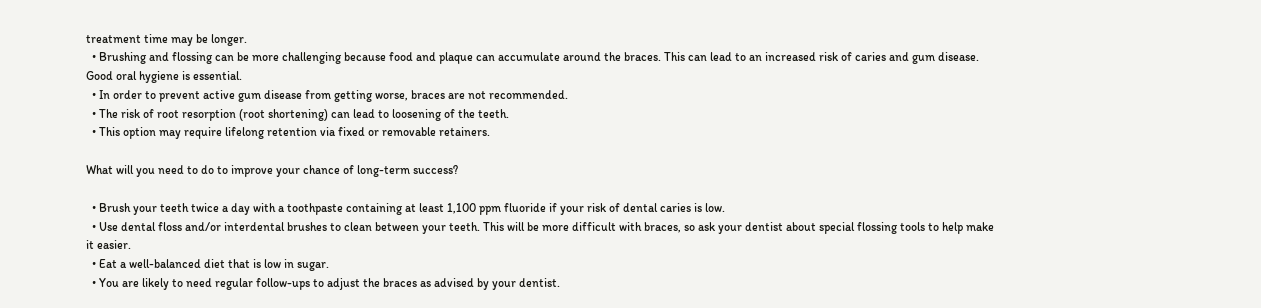treatment time may be longer.
  • Brushing and flossing can be more challenging because food and plaque can accumulate around the braces. This can lead to an increased risk of caries and gum disease. Good oral hygiene is essential.
  • In order to prevent active gum disease from getting worse, braces are not recommended.
  • The risk of root resorption (root shortening) can lead to loosening of the teeth.
  • This option may require lifelong retention via fixed or removable retainers.

What will you need to do to improve your chance of long-term success?

  • Brush your teeth twice a day with a toothpaste containing at least 1,100 ppm fluoride if your risk of dental caries is low.
  • Use dental floss and/or interdental brushes to clean between your teeth. This will be more difficult with braces, so ask your dentist about special flossing tools to help make it easier.
  • Eat a well-balanced diet that is low in sugar.
  • You are likely to need regular follow-ups to adjust the braces as advised by your dentist.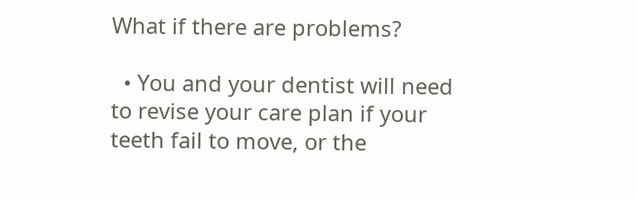What if there are problems?

  • You and your dentist will need to revise your care plan if your teeth fail to move, or the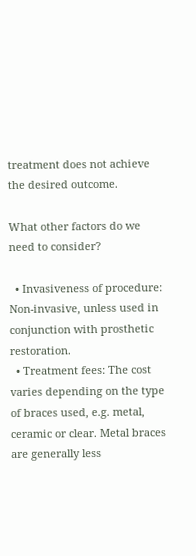treatment does not achieve the desired outcome.

What other factors do we need to consider?

  • Invasiveness of procedure: Non-invasive, unless used in conjunction with prosthetic restoration.
  • Treatment fees: The cost varies depending on the type of braces used, e.g. metal, ceramic or clear. Metal braces are generally less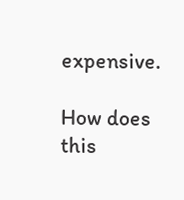expensive.

How does this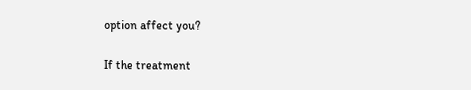option affect you?

If the treatment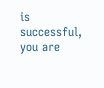is successful, you are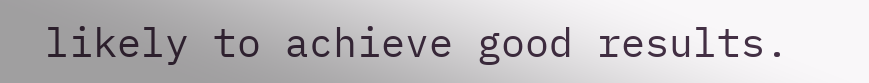likely to achieve good results.